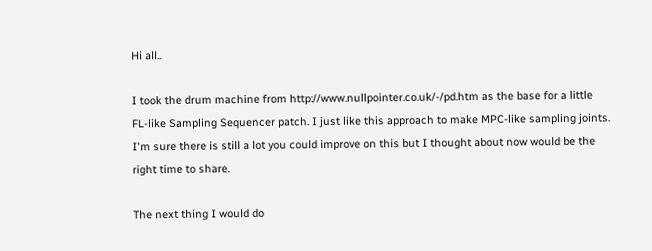Hi all..

I took the drum machine from http://www.nullpointer.co.uk/-/pd.htm as the base for a little FL-like Sampling Sequencer patch. I just like this approach to make MPC-like sampling joints. I'm sure there is still a lot you could improve on this but I thought about now would be the right time to share.

The next thing I would do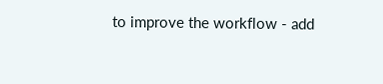to improve the workflow - add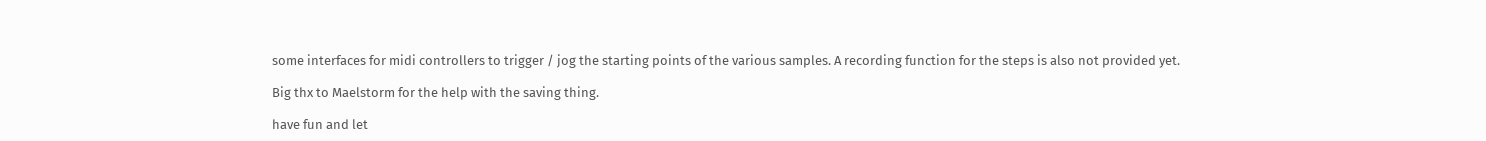some interfaces for midi controllers to trigger / jog the starting points of the various samples. A recording function for the steps is also not provided yet.

Big thx to Maelstorm for the help with the saving thing.

have fun and let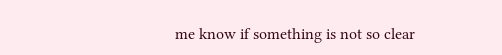me know if something is not so clear